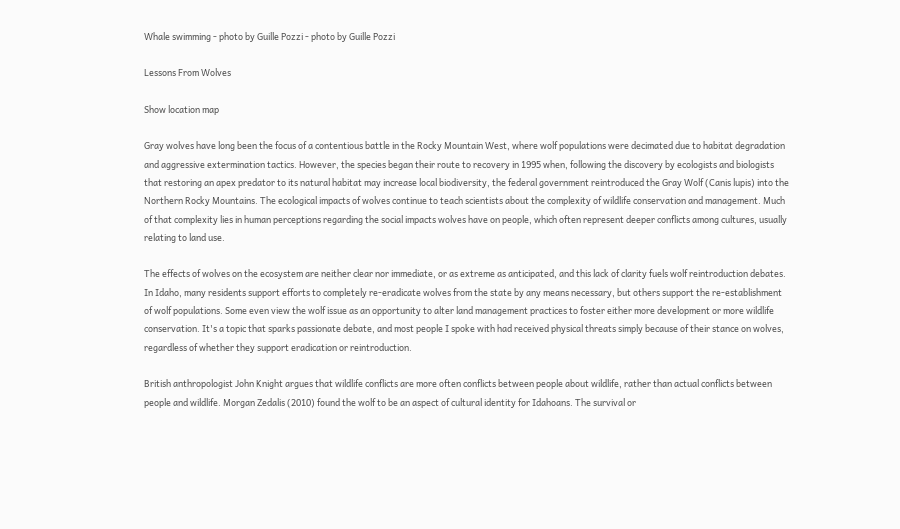Whale swimming - photo by Guille Pozzi - photo by Guille Pozzi

Lessons From Wolves

Show location map

Gray wolves have long been the focus of a contentious battle in the Rocky Mountain West, where wolf populations were decimated due to habitat degradation and aggressive extermination tactics. However, the species began their route to recovery in 1995 when, following the discovery by ecologists and biologists that restoring an apex predator to its natural habitat may increase local biodiversity, the federal government reintroduced the Gray Wolf (Canis lupis) into the Northern Rocky Mountains. The ecological impacts of wolves continue to teach scientists about the complexity of wildlife conservation and management. Much of that complexity lies in human perceptions regarding the social impacts wolves have on people, which often represent deeper conflicts among cultures, usually relating to land use.

The effects of wolves on the ecosystem are neither clear nor immediate, or as extreme as anticipated, and this lack of clarity fuels wolf reintroduction debates. In Idaho, many residents support efforts to completely re-eradicate wolves from the state by any means necessary, but others support the re-establishment of wolf populations. Some even view the wolf issue as an opportunity to alter land management practices to foster either more development or more wildlife conservation. It's a topic that sparks passionate debate, and most people I spoke with had received physical threats simply because of their stance on wolves, regardless of whether they support eradication or reintroduction.

British anthropologist John Knight argues that wildlife conflicts are more often conflicts between people about wildlife, rather than actual conflicts between people and wildlife. Morgan Zedalis (2010) found the wolf to be an aspect of cultural identity for Idahoans. The survival or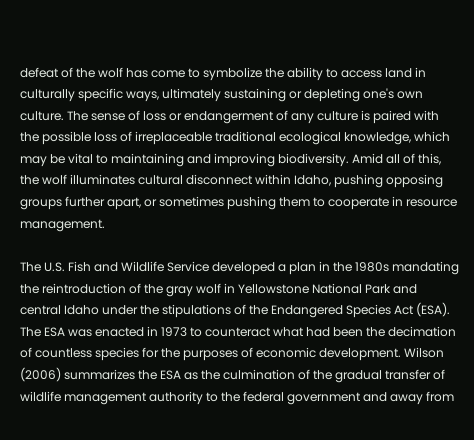defeat of the wolf has come to symbolize the ability to access land in culturally specific ways, ultimately sustaining or depleting one's own culture. The sense of loss or endangerment of any culture is paired with the possible loss of irreplaceable traditional ecological knowledge, which may be vital to maintaining and improving biodiversity. Amid all of this, the wolf illuminates cultural disconnect within Idaho, pushing opposing groups further apart, or sometimes pushing them to cooperate in resource management.

The U.S. Fish and Wildlife Service developed a plan in the 1980s mandating the reintroduction of the gray wolf in Yellowstone National Park and central Idaho under the stipulations of the Endangered Species Act (ESA). The ESA was enacted in 1973 to counteract what had been the decimation of countless species for the purposes of economic development. Wilson (2006) summarizes the ESA as the culmination of the gradual transfer of wildlife management authority to the federal government and away from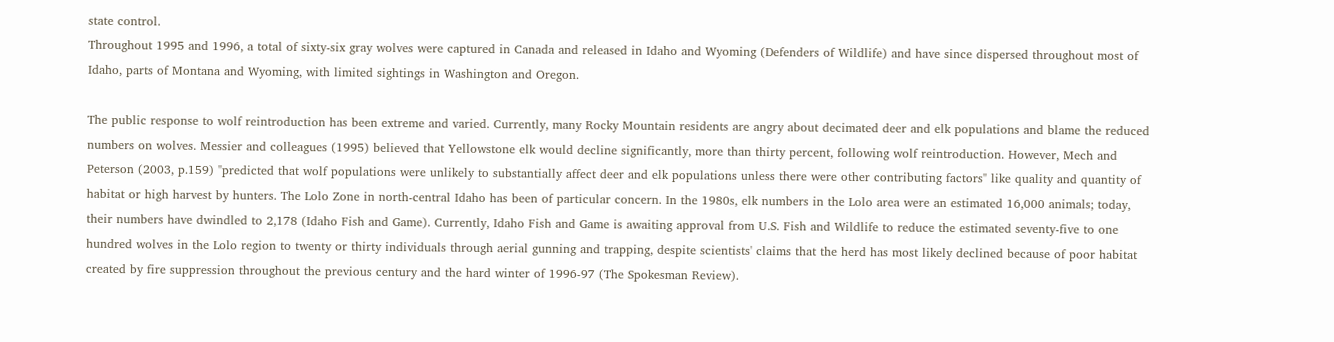state control.
Throughout 1995 and 1996, a total of sixty-six gray wolves were captured in Canada and released in Idaho and Wyoming (Defenders of Wildlife) and have since dispersed throughout most of Idaho, parts of Montana and Wyoming, with limited sightings in Washington and Oregon.

The public response to wolf reintroduction has been extreme and varied. Currently, many Rocky Mountain residents are angry about decimated deer and elk populations and blame the reduced numbers on wolves. Messier and colleagues (1995) believed that Yellowstone elk would decline significantly, more than thirty percent, following wolf reintroduction. However, Mech and Peterson (2003, p.159) "predicted that wolf populations were unlikely to substantially affect deer and elk populations unless there were other contributing factors" like quality and quantity of habitat or high harvest by hunters. The Lolo Zone in north-central Idaho has been of particular concern. In the 1980s, elk numbers in the Lolo area were an estimated 16,000 animals; today, their numbers have dwindled to 2,178 (Idaho Fish and Game). Currently, Idaho Fish and Game is awaiting approval from U.S. Fish and Wildlife to reduce the estimated seventy-five to one hundred wolves in the Lolo region to twenty or thirty individuals through aerial gunning and trapping, despite scientists' claims that the herd has most likely declined because of poor habitat created by fire suppression throughout the previous century and the hard winter of 1996-97 (The Spokesman Review).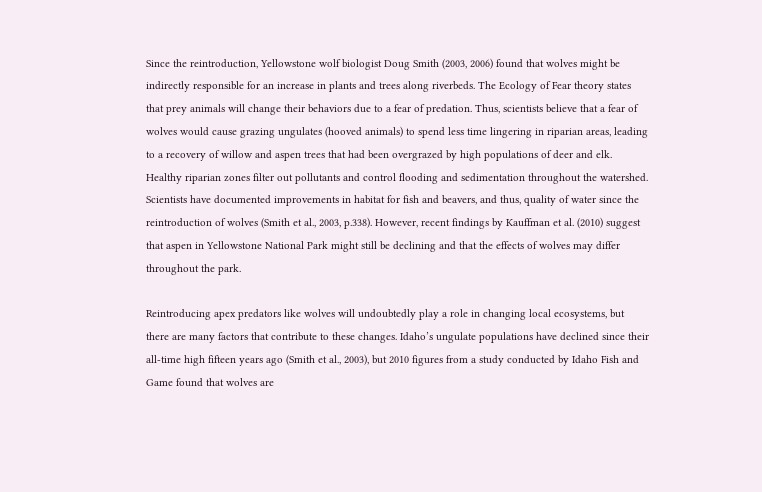Since the reintroduction, Yellowstone wolf biologist Doug Smith (2003, 2006) found that wolves might be indirectly responsible for an increase in plants and trees along riverbeds. The Ecology of Fear theory states that prey animals will change their behaviors due to a fear of predation. Thus, scientists believe that a fear of wolves would cause grazing ungulates (hooved animals) to spend less time lingering in riparian areas, leading to a recovery of willow and aspen trees that had been overgrazed by high populations of deer and elk. Healthy riparian zones filter out pollutants and control flooding and sedimentation throughout the watershed. Scientists have documented improvements in habitat for fish and beavers, and thus, quality of water since the reintroduction of wolves (Smith et al., 2003, p.338). However, recent findings by Kauffman et al. (2010) suggest that aspen in Yellowstone National Park might still be declining and that the effects of wolves may differ throughout the park.

Reintroducing apex predators like wolves will undoubtedly play a role in changing local ecosystems, but there are many factors that contribute to these changes. Idaho’s ungulate populations have declined since their all-time high fifteen years ago (Smith et al., 2003), but 2010 figures from a study conducted by Idaho Fish and Game found that wolves are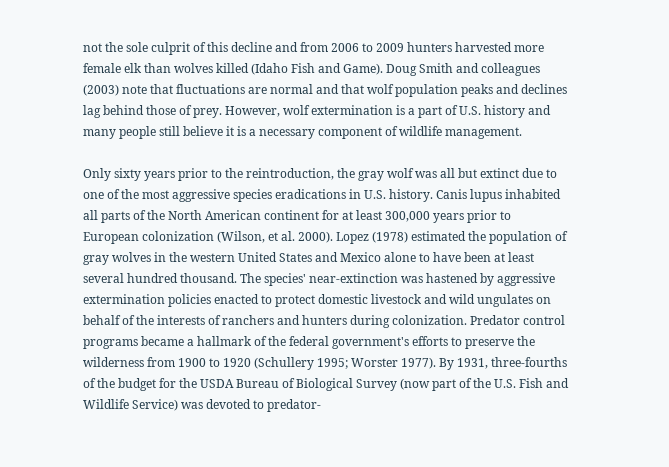not the sole culprit of this decline and from 2006 to 2009 hunters harvested more female elk than wolves killed (Idaho Fish and Game). Doug Smith and colleagues (2003) note that fluctuations are normal and that wolf population peaks and declines lag behind those of prey. However, wolf extermination is a part of U.S. history and many people still believe it is a necessary component of wildlife management.

Only sixty years prior to the reintroduction, the gray wolf was all but extinct due to one of the most aggressive species eradications in U.S. history. Canis lupus inhabited all parts of the North American continent for at least 300,000 years prior to European colonization (Wilson, et al. 2000). Lopez (1978) estimated the population of gray wolves in the western United States and Mexico alone to have been at least several hundred thousand. The species' near-extinction was hastened by aggressive extermination policies enacted to protect domestic livestock and wild ungulates on behalf of the interests of ranchers and hunters during colonization. Predator control programs became a hallmark of the federal government's efforts to preserve the wilderness from 1900 to 1920 (Schullery 1995; Worster 1977). By 1931, three-fourths of the budget for the USDA Bureau of Biological Survey (now part of the U.S. Fish and Wildlife Service) was devoted to predator-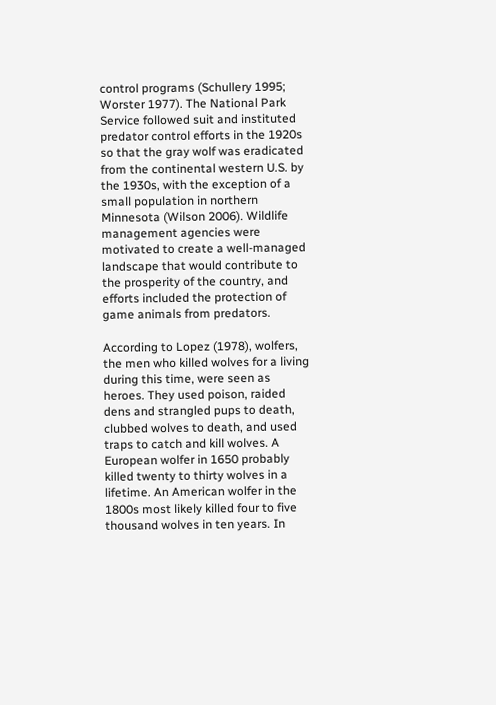control programs (Schullery 1995; Worster 1977). The National Park Service followed suit and instituted predator control efforts in the 1920s so that the gray wolf was eradicated from the continental western U.S. by the 1930s, with the exception of a small population in northern Minnesota (Wilson 2006). Wildlife management agencies were motivated to create a well-managed landscape that would contribute to the prosperity of the country, and efforts included the protection of game animals from predators.

According to Lopez (1978), wolfers, the men who killed wolves for a living during this time, were seen as heroes. They used poison, raided dens and strangled pups to death, clubbed wolves to death, and used traps to catch and kill wolves. A European wolfer in 1650 probably killed twenty to thirty wolves in a lifetime. An American wolfer in the 1800s most likely killed four to five thousand wolves in ten years. In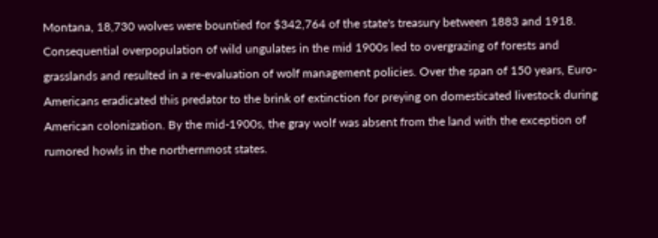Montana, 18,730 wolves were bountied for $342,764 of the state's treasury between 1883 and 1918. Consequential overpopulation of wild ungulates in the mid 1900s led to overgrazing of forests and grasslands and resulted in a re-evaluation of wolf management policies. Over the span of 150 years, Euro-Americans eradicated this predator to the brink of extinction for preying on domesticated livestock during American colonization. By the mid-1900s, the gray wolf was absent from the land with the exception of rumored howls in the northernmost states.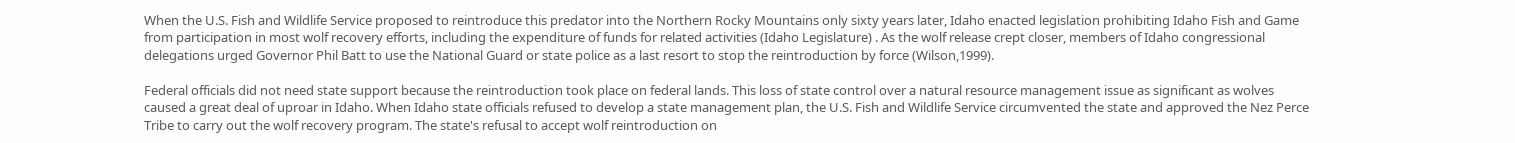When the U.S. Fish and Wildlife Service proposed to reintroduce this predator into the Northern Rocky Mountains only sixty years later, Idaho enacted legislation prohibiting Idaho Fish and Game from participation in most wolf recovery efforts, including the expenditure of funds for related activities (Idaho Legislature) . As the wolf release crept closer, members of Idaho congressional delegations urged Governor Phil Batt to use the National Guard or state police as a last resort to stop the reintroduction by force (Wilson,1999).

Federal officials did not need state support because the reintroduction took place on federal lands. This loss of state control over a natural resource management issue as significant as wolves caused a great deal of uproar in Idaho. When Idaho state officials refused to develop a state management plan, the U.S. Fish and Wildlife Service circumvented the state and approved the Nez Perce Tribe to carry out the wolf recovery program. The state's refusal to accept wolf reintroduction on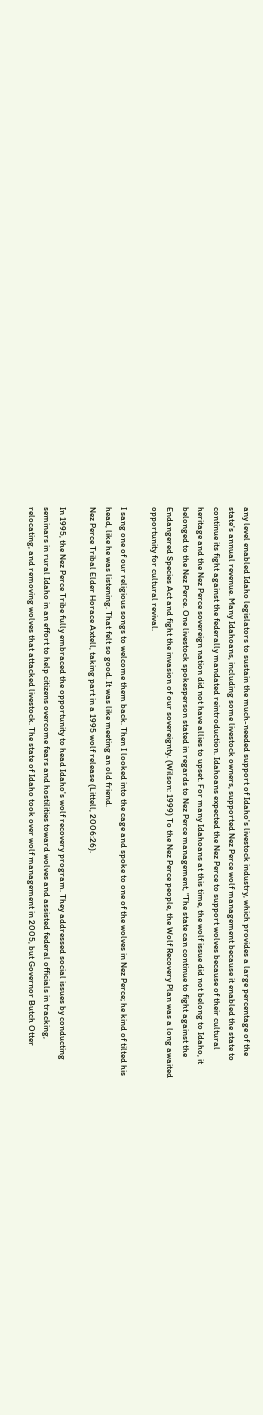any level enabled Idaho legislators to sustain the much-needed support of Idaho's livestock industry, which provides a large percentage of the state's annual revenue. Many Idahoans, including some livestock owners, supported Nez Perce wolf management because it enabled the state to continue its fight against the federally mandated reintroduction. Idahoans expected the Nez Perce to support wolves because of their cultural heritage and the Nez Perce sovereign nation did not have allies to upset. For many Idahoans at this time, the wolf issue did not belong to Idaho, it belonged to the Nez Perce. One livestock spokesperson stated in regards to Nez Perce management, "The state can continue to fight against the Endangered Species Act and fight the invasion of our sovereignty. (Wilson: 1999) To the Nez Perce people, the Wolf Recovery Plan was a long awaited opportunity for cultural revival.

I sang one of our religious songs to welcome them back. Then I looked into the cage and spoke to one of the wolves in Nez Perce; he kind of tilted his head, like he was listening. That felt so good. It was like meeting an old friend.
Nez Perce Tribal Elder Horace Axtell, taking part in a 1995 wolf release (Littell, 2006:26).

In 1995, the Nez Perce Tribe fully embraced the opportunity to head Idaho's wolf recovery program. They addressed social issues by conducting seminars in rural Idaho in an effort to help citizens overcome fears and hostilities toward wolves and assisted federal officials in tracking, relocating, and removing wolves that attacked livestock. The state of Idaho took over wolf management in 2005, but Governor Butch Otter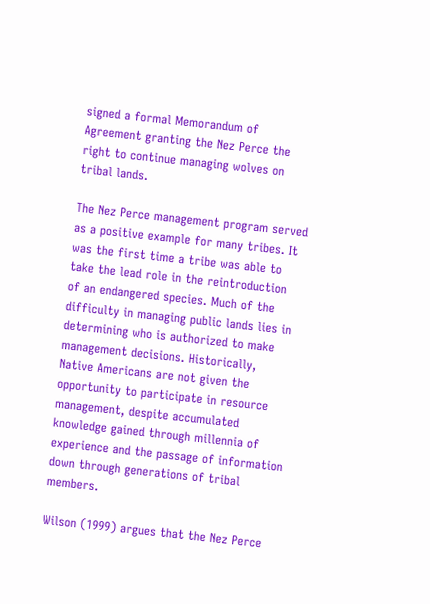signed a formal Memorandum of Agreement granting the Nez Perce the right to continue managing wolves on tribal lands.

The Nez Perce management program served as a positive example for many tribes. It was the first time a tribe was able to take the lead role in the reintroduction of an endangered species. Much of the difficulty in managing public lands lies in determining who is authorized to make management decisions. Historically, Native Americans are not given the opportunity to participate in resource management, despite accumulated knowledge gained through millennia of experience and the passage of information down through generations of tribal members.

Wilson (1999) argues that the Nez Perce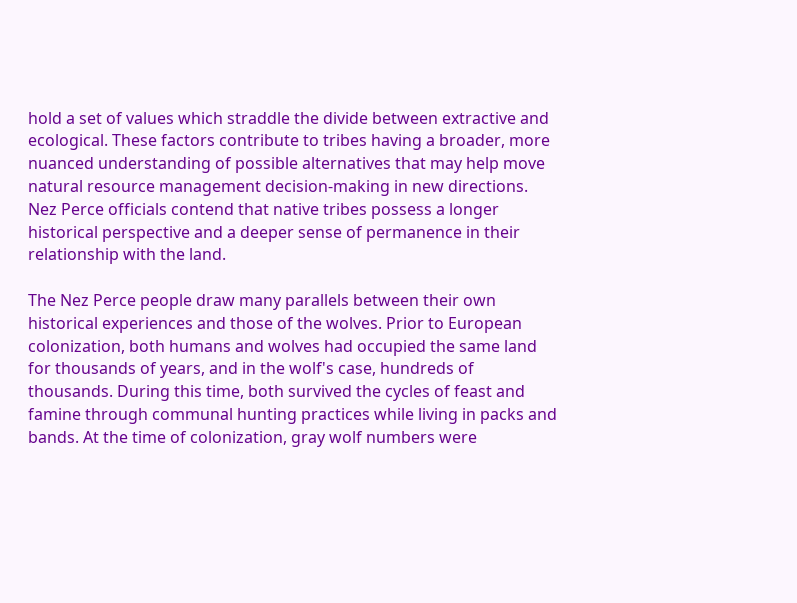hold a set of values which straddle the divide between extractive and ecological. These factors contribute to tribes having a broader, more nuanced understanding of possible alternatives that may help move natural resource management decision-making in new directions. Nez Perce officials contend that native tribes possess a longer historical perspective and a deeper sense of permanence in their relationship with the land.

The Nez Perce people draw many parallels between their own historical experiences and those of the wolves. Prior to European colonization, both humans and wolves had occupied the same land for thousands of years, and in the wolf's case, hundreds of thousands. During this time, both survived the cycles of feast and famine through communal hunting practices while living in packs and bands. At the time of colonization, gray wolf numbers were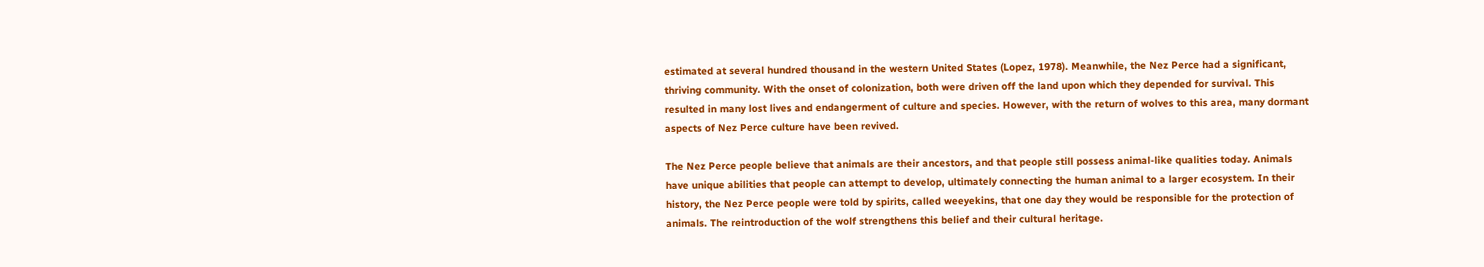estimated at several hundred thousand in the western United States (Lopez, 1978). Meanwhile, the Nez Perce had a significant, thriving community. With the onset of colonization, both were driven off the land upon which they depended for survival. This resulted in many lost lives and endangerment of culture and species. However, with the return of wolves to this area, many dormant aspects of Nez Perce culture have been revived.

The Nez Perce people believe that animals are their ancestors, and that people still possess animal-like qualities today. Animals have unique abilities that people can attempt to develop, ultimately connecting the human animal to a larger ecosystem. In their history, the Nez Perce people were told by spirits, called weeyekins, that one day they would be responsible for the protection of animals. The reintroduction of the wolf strengthens this belief and their cultural heritage.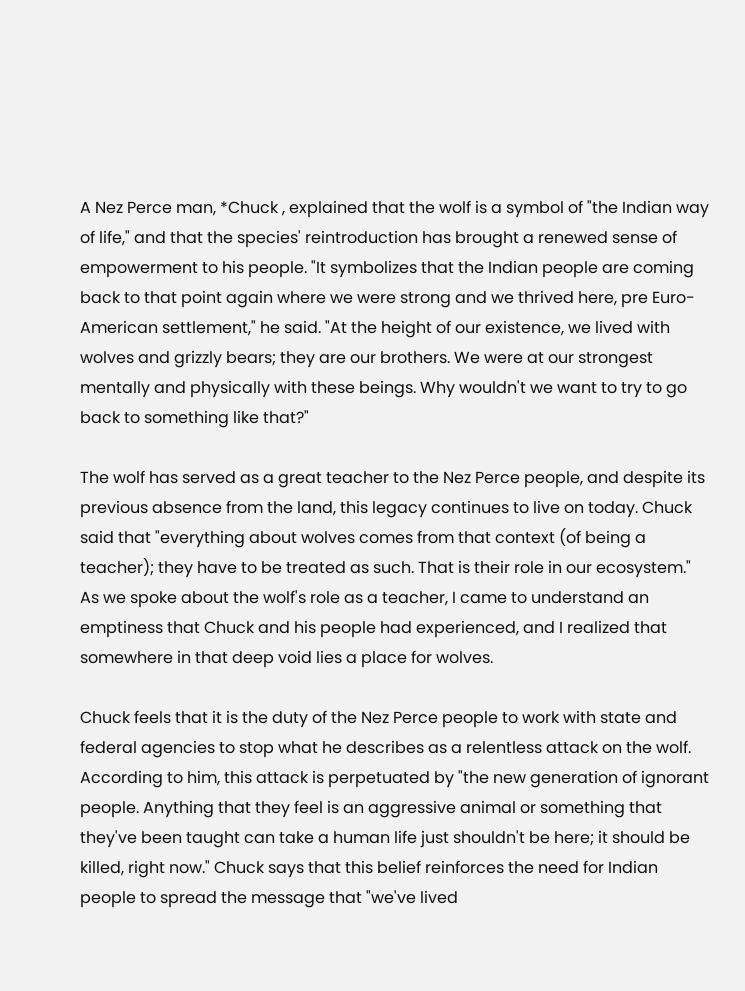A Nez Perce man, *Chuck , explained that the wolf is a symbol of "the Indian way of life," and that the species' reintroduction has brought a renewed sense of empowerment to his people. "It symbolizes that the Indian people are coming back to that point again where we were strong and we thrived here, pre Euro-American settlement," he said. "At the height of our existence, we lived with wolves and grizzly bears; they are our brothers. We were at our strongest mentally and physically with these beings. Why wouldn't we want to try to go back to something like that?"

The wolf has served as a great teacher to the Nez Perce people, and despite its previous absence from the land, this legacy continues to live on today. Chuck said that "everything about wolves comes from that context (of being a teacher); they have to be treated as such. That is their role in our ecosystem." As we spoke about the wolf's role as a teacher, I came to understand an emptiness that Chuck and his people had experienced, and I realized that somewhere in that deep void lies a place for wolves.

Chuck feels that it is the duty of the Nez Perce people to work with state and federal agencies to stop what he describes as a relentless attack on the wolf. According to him, this attack is perpetuated by "the new generation of ignorant people. Anything that they feel is an aggressive animal or something that they've been taught can take a human life just shouldn't be here; it should be killed, right now." Chuck says that this belief reinforces the need for Indian people to spread the message that "we've lived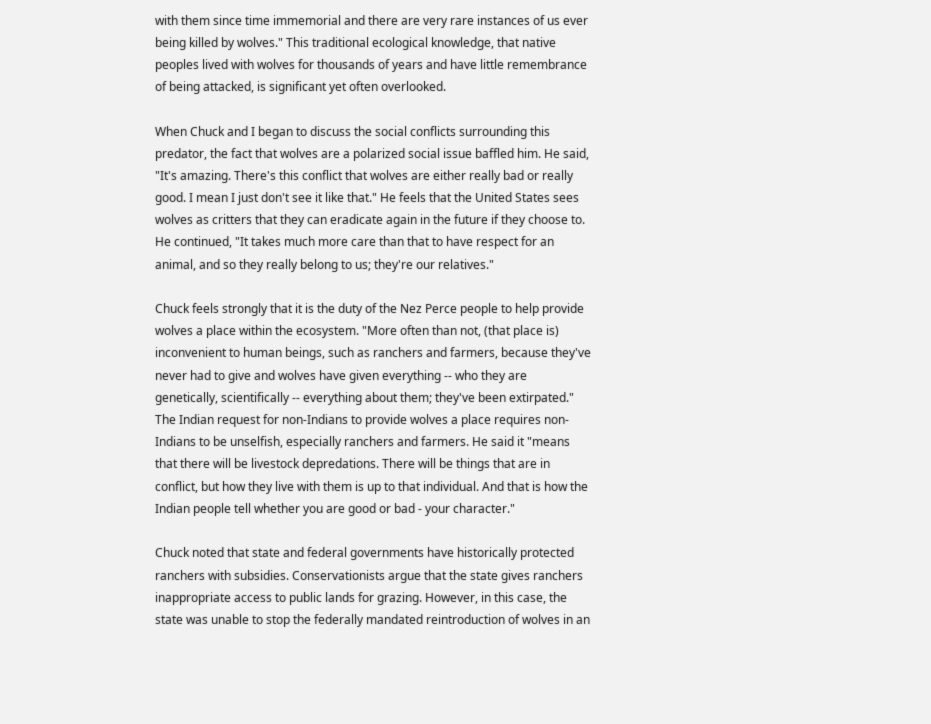with them since time immemorial and there are very rare instances of us ever being killed by wolves." This traditional ecological knowledge, that native peoples lived with wolves for thousands of years and have little remembrance of being attacked, is significant yet often overlooked.

When Chuck and I began to discuss the social conflicts surrounding this predator, the fact that wolves are a polarized social issue baffled him. He said, "It's amazing. There's this conflict that wolves are either really bad or really good. I mean I just don't see it like that." He feels that the United States sees wolves as critters that they can eradicate again in the future if they choose to. He continued, "It takes much more care than that to have respect for an animal, and so they really belong to us; they're our relatives."

Chuck feels strongly that it is the duty of the Nez Perce people to help provide wolves a place within the ecosystem. "More often than not, (that place is) inconvenient to human beings, such as ranchers and farmers, because they've never had to give and wolves have given everything -- who they are genetically, scientifically -- everything about them; they've been extirpated." The Indian request for non-Indians to provide wolves a place requires non-Indians to be unselfish, especially ranchers and farmers. He said it "means that there will be livestock depredations. There will be things that are in conflict, but how they live with them is up to that individual. And that is how the Indian people tell whether you are good or bad - your character."

Chuck noted that state and federal governments have historically protected ranchers with subsidies. Conservationists argue that the state gives ranchers inappropriate access to public lands for grazing. However, in this case, the state was unable to stop the federally mandated reintroduction of wolves in an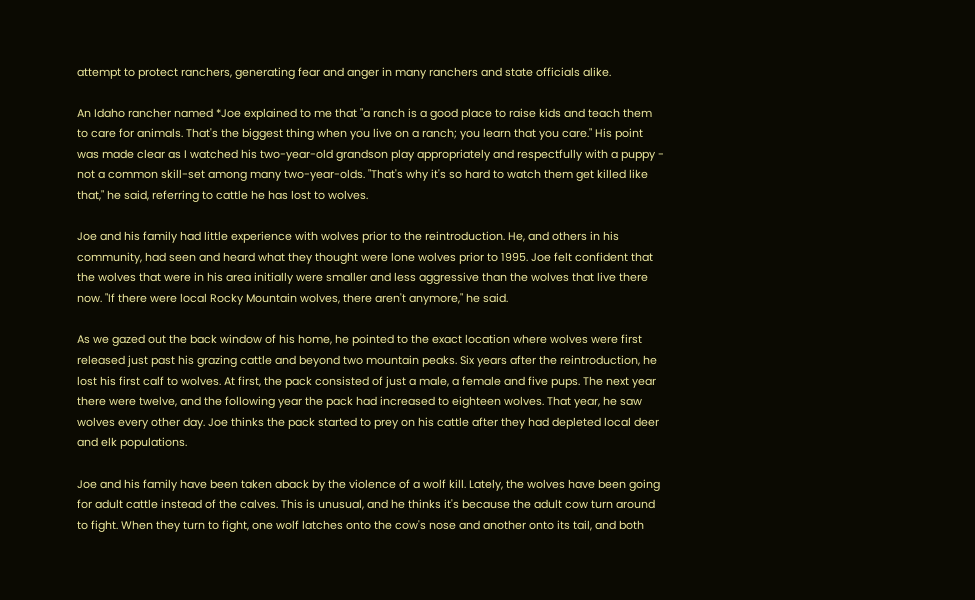attempt to protect ranchers, generating fear and anger in many ranchers and state officials alike.

An Idaho rancher named *Joe explained to me that "a ranch is a good place to raise kids and teach them to care for animals. That's the biggest thing when you live on a ranch; you learn that you care." His point was made clear as I watched his two-year-old grandson play appropriately and respectfully with a puppy - not a common skill-set among many two-year-olds. "That's why it's so hard to watch them get killed like that," he said, referring to cattle he has lost to wolves.

Joe and his family had little experience with wolves prior to the reintroduction. He, and others in his community, had seen and heard what they thought were lone wolves prior to 1995. Joe felt confident that the wolves that were in his area initially were smaller and less aggressive than the wolves that live there now. "If there were local Rocky Mountain wolves, there aren't anymore," he said.

As we gazed out the back window of his home, he pointed to the exact location where wolves were first released just past his grazing cattle and beyond two mountain peaks. Six years after the reintroduction, he lost his first calf to wolves. At first, the pack consisted of just a male, a female and five pups. The next year there were twelve, and the following year the pack had increased to eighteen wolves. That year, he saw wolves every other day. Joe thinks the pack started to prey on his cattle after they had depleted local deer and elk populations.

Joe and his family have been taken aback by the violence of a wolf kill. Lately, the wolves have been going for adult cattle instead of the calves. This is unusual, and he thinks it's because the adult cow turn around to fight. When they turn to fight, one wolf latches onto the cow's nose and another onto its tail, and both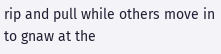rip and pull while others move in to gnaw at the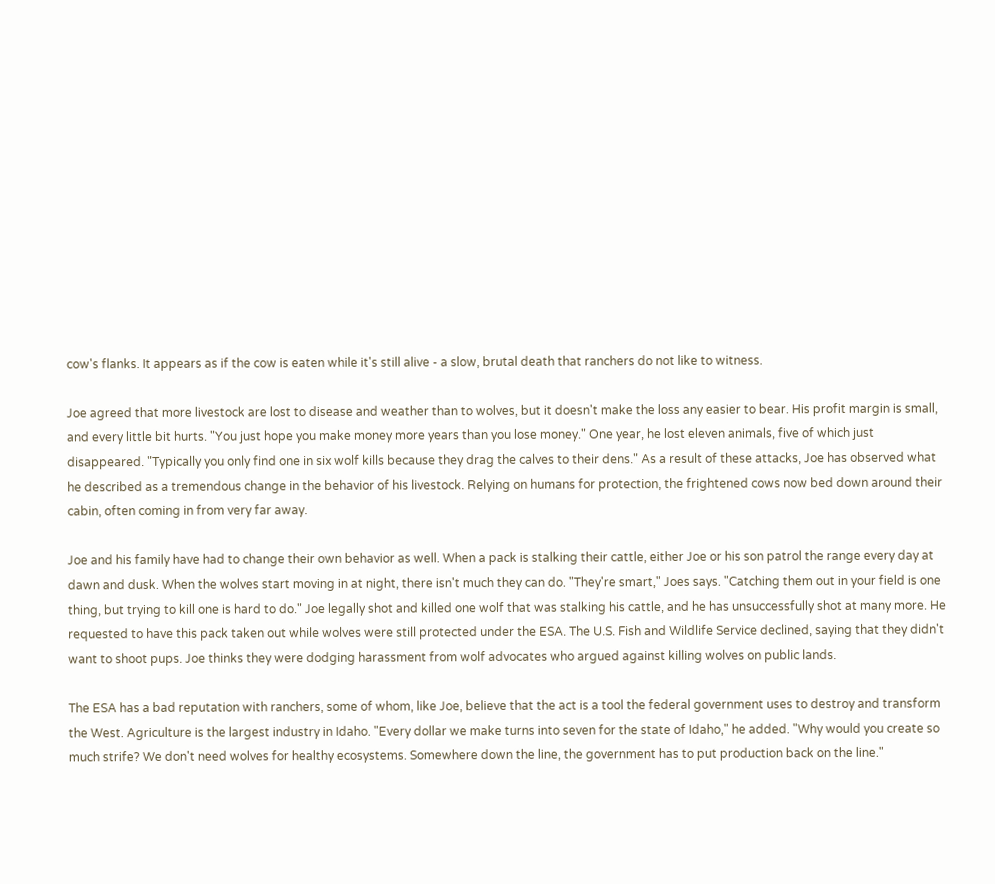cow's flanks. It appears as if the cow is eaten while it's still alive - a slow, brutal death that ranchers do not like to witness.

Joe agreed that more livestock are lost to disease and weather than to wolves, but it doesn't make the loss any easier to bear. His profit margin is small, and every little bit hurts. "You just hope you make money more years than you lose money." One year, he lost eleven animals, five of which just disappeared. "Typically you only find one in six wolf kills because they drag the calves to their dens." As a result of these attacks, Joe has observed what he described as a tremendous change in the behavior of his livestock. Relying on humans for protection, the frightened cows now bed down around their cabin, often coming in from very far away.

Joe and his family have had to change their own behavior as well. When a pack is stalking their cattle, either Joe or his son patrol the range every day at dawn and dusk. When the wolves start moving in at night, there isn't much they can do. "They're smart," Joes says. "Catching them out in your field is one thing, but trying to kill one is hard to do." Joe legally shot and killed one wolf that was stalking his cattle, and he has unsuccessfully shot at many more. He requested to have this pack taken out while wolves were still protected under the ESA. The U.S. Fish and Wildlife Service declined, saying that they didn't want to shoot pups. Joe thinks they were dodging harassment from wolf advocates who argued against killing wolves on public lands.

The ESA has a bad reputation with ranchers, some of whom, like Joe, believe that the act is a tool the federal government uses to destroy and transform the West. Agriculture is the largest industry in Idaho. "Every dollar we make turns into seven for the state of Idaho," he added. "Why would you create so much strife? We don't need wolves for healthy ecosystems. Somewhere down the line, the government has to put production back on the line."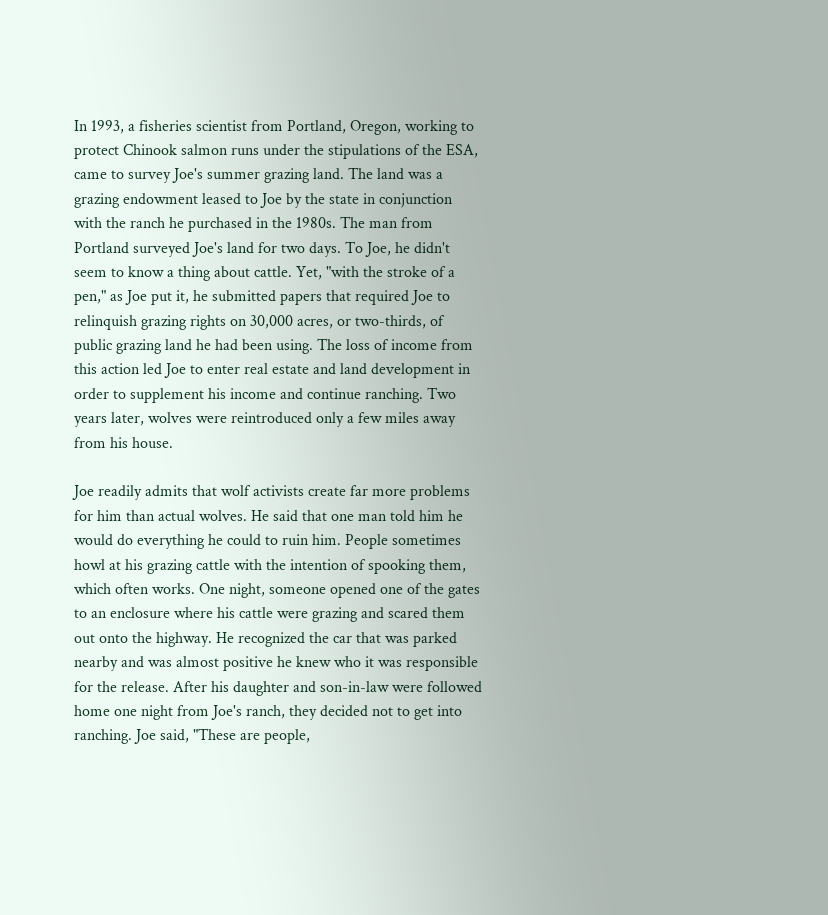In 1993, a fisheries scientist from Portland, Oregon, working to protect Chinook salmon runs under the stipulations of the ESA, came to survey Joe's summer grazing land. The land was a grazing endowment leased to Joe by the state in conjunction with the ranch he purchased in the 1980s. The man from Portland surveyed Joe's land for two days. To Joe, he didn't seem to know a thing about cattle. Yet, "with the stroke of a pen," as Joe put it, he submitted papers that required Joe to relinquish grazing rights on 30,000 acres, or two-thirds, of public grazing land he had been using. The loss of income from this action led Joe to enter real estate and land development in order to supplement his income and continue ranching. Two years later, wolves were reintroduced only a few miles away from his house.

Joe readily admits that wolf activists create far more problems for him than actual wolves. He said that one man told him he would do everything he could to ruin him. People sometimes howl at his grazing cattle with the intention of spooking them, which often works. One night, someone opened one of the gates to an enclosure where his cattle were grazing and scared them out onto the highway. He recognized the car that was parked nearby and was almost positive he knew who it was responsible for the release. After his daughter and son-in-law were followed home one night from Joe's ranch, they decided not to get into ranching. Joe said, "These are people,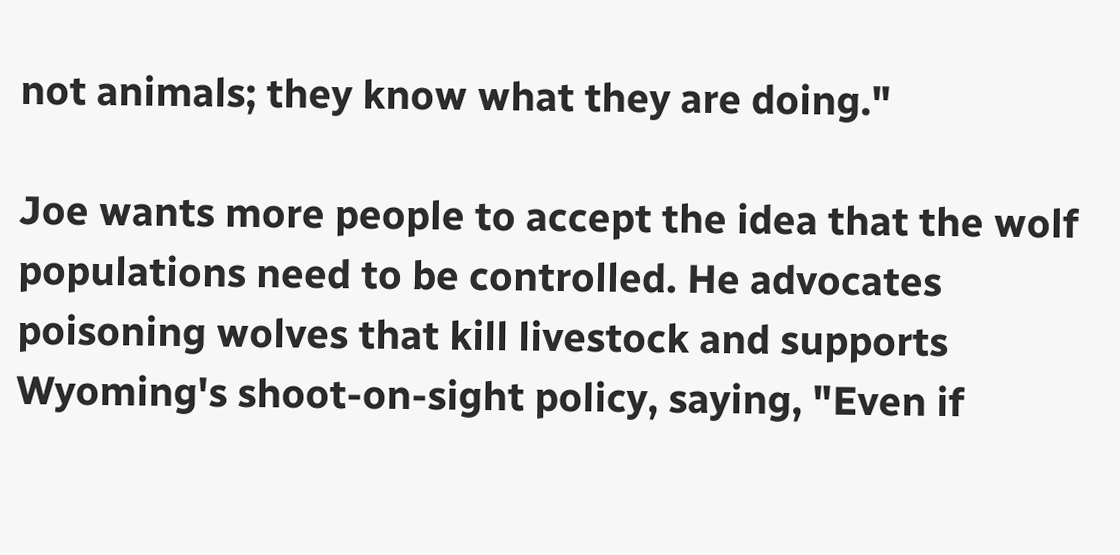not animals; they know what they are doing."

Joe wants more people to accept the idea that the wolf populations need to be controlled. He advocates poisoning wolves that kill livestock and supports Wyoming's shoot-on-sight policy, saying, "Even if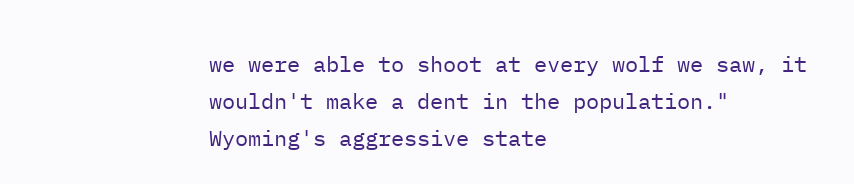we were able to shoot at every wolf we saw, it wouldn't make a dent in the population." Wyoming's aggressive state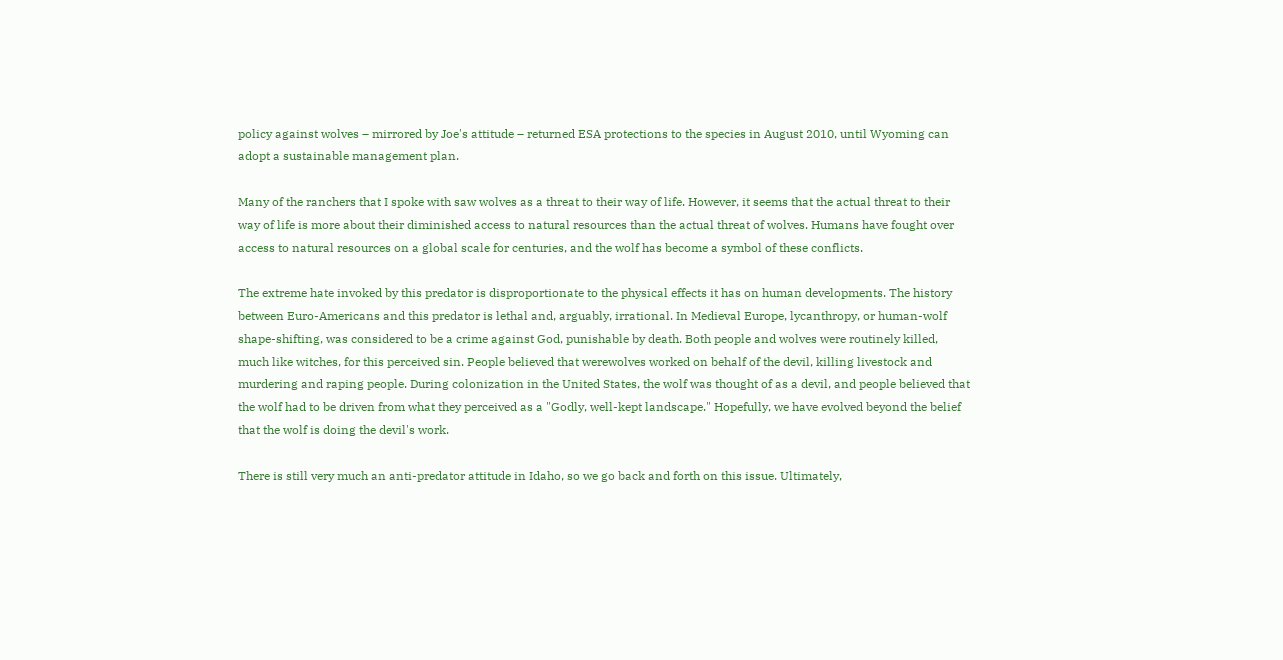policy against wolves – mirrored by Joe's attitude – returned ESA protections to the species in August 2010, until Wyoming can adopt a sustainable management plan.

Many of the ranchers that I spoke with saw wolves as a threat to their way of life. However, it seems that the actual threat to their way of life is more about their diminished access to natural resources than the actual threat of wolves. Humans have fought over access to natural resources on a global scale for centuries, and the wolf has become a symbol of these conflicts.

The extreme hate invoked by this predator is disproportionate to the physical effects it has on human developments. The history between Euro-Americans and this predator is lethal and, arguably, irrational. In Medieval Europe, lycanthropy, or human-wolf shape-shifting, was considered to be a crime against God, punishable by death. Both people and wolves were routinely killed, much like witches, for this perceived sin. People believed that werewolves worked on behalf of the devil, killing livestock and murdering and raping people. During colonization in the United States, the wolf was thought of as a devil, and people believed that the wolf had to be driven from what they perceived as a "Godly, well-kept landscape." Hopefully, we have evolved beyond the belief that the wolf is doing the devil's work.

There is still very much an anti-predator attitude in Idaho, so we go back and forth on this issue. Ultimately,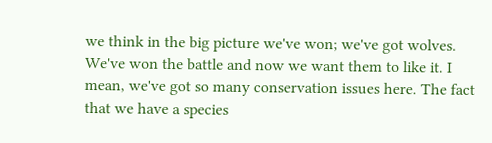we think in the big picture we've won; we've got wolves. We've won the battle and now we want them to like it. I mean, we've got so many conservation issues here. The fact that we have a species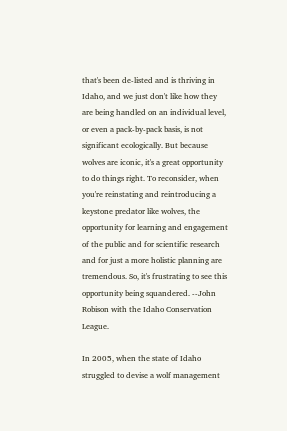that's been de-listed and is thriving in Idaho, and we just don't like how they are being handled on an individual level, or even a pack-by-pack basis, is not significant ecologically. But because wolves are iconic, it's a great opportunity to do things right. To reconsider, when you're reinstating and reintroducing a keystone predator like wolves, the opportunity for learning and engagement of the public and for scientific research and for just a more holistic planning are tremendous. So, it's frustrating to see this opportunity being squandered. --John Robison with the Idaho Conservation League.

In 2005, when the state of Idaho struggled to devise a wolf management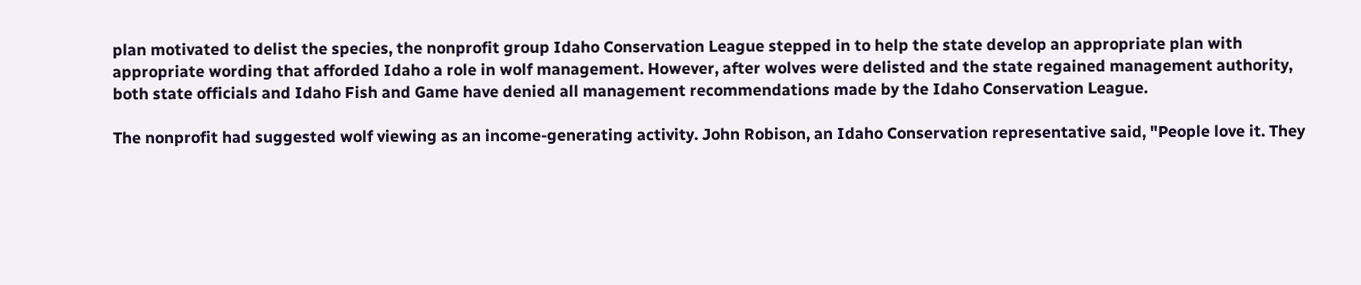plan motivated to delist the species, the nonprofit group Idaho Conservation League stepped in to help the state develop an appropriate plan with appropriate wording that afforded Idaho a role in wolf management. However, after wolves were delisted and the state regained management authority, both state officials and Idaho Fish and Game have denied all management recommendations made by the Idaho Conservation League.

The nonprofit had suggested wolf viewing as an income-generating activity. John Robison, an Idaho Conservation representative said, "People love it. They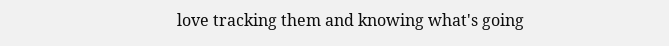love tracking them and knowing what's going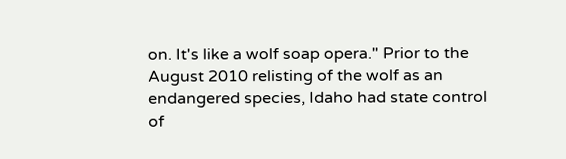on. It's like a wolf soap opera." Prior to the August 2010 relisting of the wolf as an endangered species, Idaho had state control of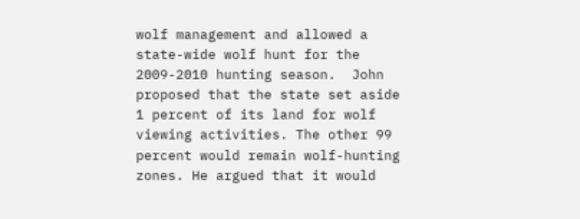wolf management and allowed a state-wide wolf hunt for the 2009-2010 hunting season.  John proposed that the state set aside 1 percent of its land for wolf viewing activities. The other 99 percent would remain wolf-hunting zones. He argued that it would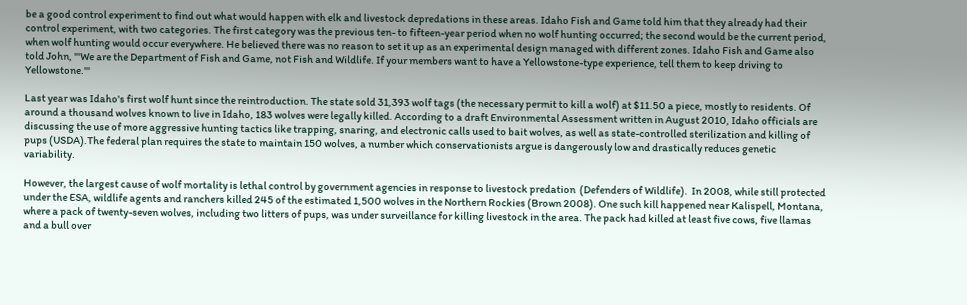be a good control experiment to find out what would happen with elk and livestock depredations in these areas. Idaho Fish and Game told him that they already had their control experiment, with two categories. The first category was the previous ten- to fifteen-year period when no wolf hunting occurred; the second would be the current period, when wolf hunting would occur everywhere. He believed there was no reason to set it up as an experimental design managed with different zones. Idaho Fish and Game also told John, "'We are the Department of Fish and Game, not Fish and Wildlife. If your members want to have a Yellowstone-type experience, tell them to keep driving to Yellowstone.'"

Last year was Idaho's first wolf hunt since the reintroduction. The state sold 31,393 wolf tags (the necessary permit to kill a wolf) at $11.50 a piece, mostly to residents. Of around a thousand wolves known to live in Idaho, 183 wolves were legally killed. According to a draft Environmental Assessment written in August 2010, Idaho officials are discussing the use of more aggressive hunting tactics like trapping, snaring, and electronic calls used to bait wolves, as well as state-controlled sterilization and killing of pups (USDA).The federal plan requires the state to maintain 150 wolves, a number which conservationists argue is dangerously low and drastically reduces genetic variability.

However, the largest cause of wolf mortality is lethal control by government agencies in response to livestock predation  (Defenders of Wildlife).  In 2008, while still protected under the ESA, wildlife agents and ranchers killed 245 of the estimated 1,500 wolves in the Northern Rockies (Brown 2008). One such kill happened near Kalispell, Montana, where a pack of twenty-seven wolves, including two litters of pups, was under surveillance for killing livestock in the area. The pack had killed at least five cows, five llamas and a bull over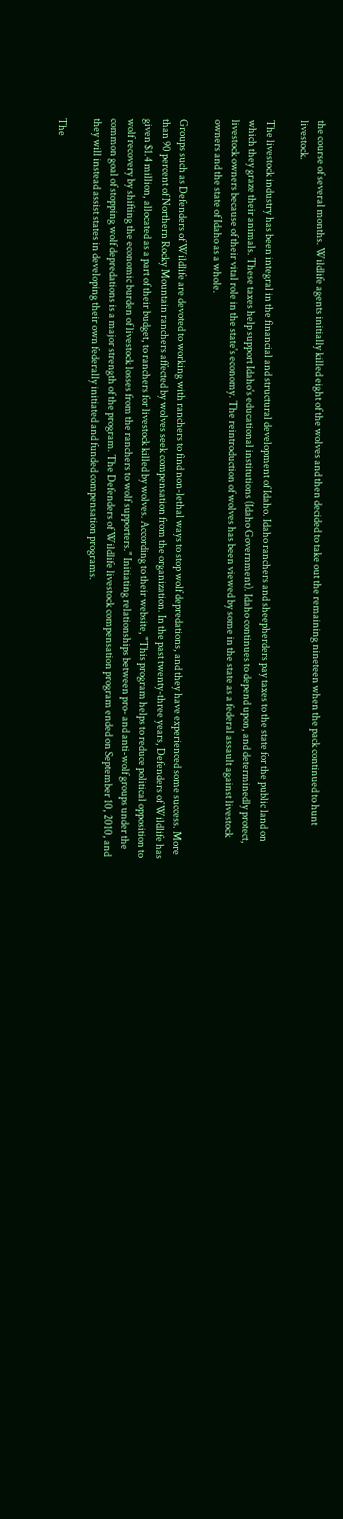the course of several months. Wildlife agents initially killed eight of the wolves and then decided to take out the remaining nineteen when the pack continued to hunt livestock.

The livestock industry has been integral in the financial and structural development of Idaho. Idaho ranchers and sheepherders pay taxes to the state for the public land on which they graze their animals. These taxes help support Idaho's educational institutions (Idaho Government). Idaho continues to depend upon, and determinedly protect, livestock owners because of their vital role in the state's economy. The reintroduction of wolves has been viewed by some in the state as a federal assault against livestock owners and the state of Idaho as a whole.

Groups such as Defenders of Wildlife are devoted to working with ranchers to find non-lethal ways to stop wolf depredations, and they have experienced some success. More than 90 percent of Northern Rocky Mountain ranchers affected by wolves seek compensation from the organization. In the past twenty-three years, Defenders of Wildlife has given $1.4 million, allocated as a part of their budget, to ranchers for livestock killed by wolves. According to their website, "This program helps to reduce political opposition to wolf recovery by shifting the economic burden of livestock losses from the ranchers to wolf supporters." Initiating relationships between pro- and anti-wolf groups under the common goal of stopping wolf depredations is a major strength of the program. The Defenders of Wildlife livestock compensation program ended on September 10, 2010, and they will instead assist states in developing their own federally initiated and funded compensation programs.

The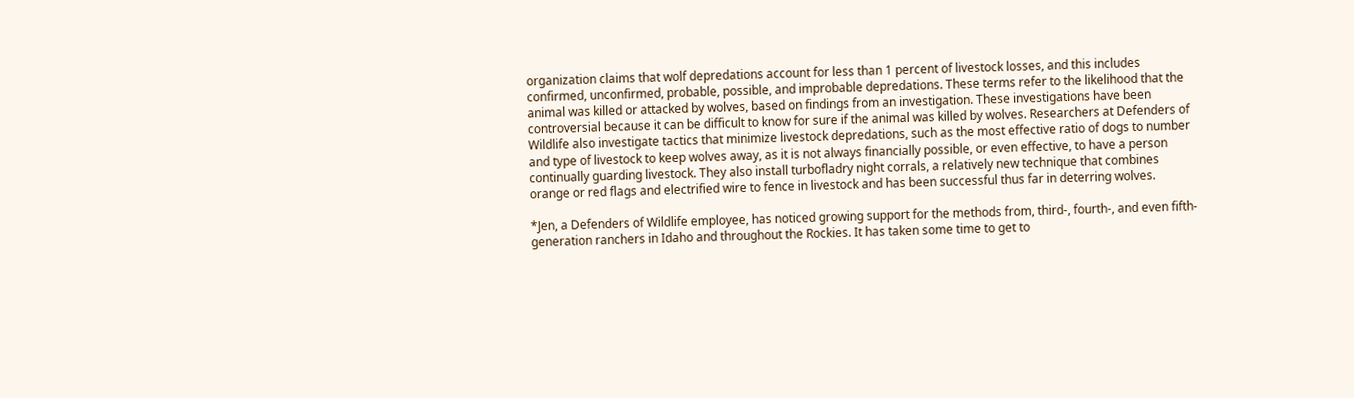organization claims that wolf depredations account for less than 1 percent of livestock losses, and this includes confirmed, unconfirmed, probable, possible, and improbable depredations. These terms refer to the likelihood that the animal was killed or attacked by wolves, based on findings from an investigation. These investigations have been controversial because it can be difficult to know for sure if the animal was killed by wolves. Researchers at Defenders of Wildlife also investigate tactics that minimize livestock depredations, such as the most effective ratio of dogs to number and type of livestock to keep wolves away, as it is not always financially possible, or even effective, to have a person continually guarding livestock. They also install turbofladry night corrals, a relatively new technique that combines orange or red flags and electrified wire to fence in livestock and has been successful thus far in deterring wolves.

*Jen, a Defenders of Wildlife employee, has noticed growing support for the methods from, third-, fourth-, and even fifth-generation ranchers in Idaho and throughout the Rockies. It has taken some time to get to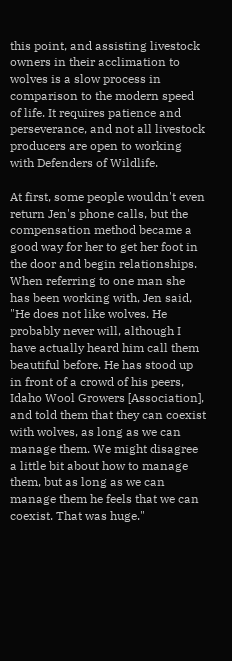this point, and assisting livestock owners in their acclimation to wolves is a slow process in comparison to the modern speed of life. It requires patience and perseverance, and not all livestock producers are open to working with Defenders of Wildlife.

At first, some people wouldn't even return Jen's phone calls, but the compensation method became a good way for her to get her foot in the door and begin relationships. When referring to one man she has been working with, Jen said, "He does not like wolves. He probably never will, although I have actually heard him call them beautiful before. He has stood up in front of a crowd of his peers, Idaho Wool Growers [Association], and told them that they can coexist with wolves, as long as we can manage them. We might disagree a little bit about how to manage them, but as long as we can manage them he feels that we can coexist. That was huge."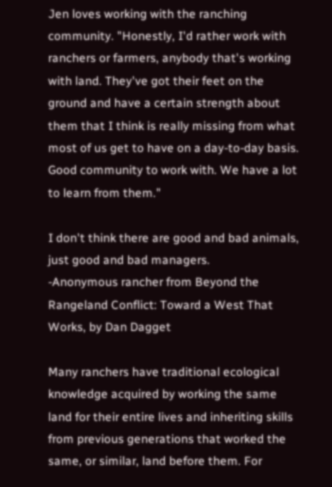Jen loves working with the ranching community. "Honestly, I'd rather work with ranchers or farmers, anybody that's working with land. They've got their feet on the ground and have a certain strength about them that I think is really missing from what most of us get to have on a day-to-day basis. Good community to work with. We have a lot to learn from them."

I don't think there are good and bad animals, just good and bad managers.
-Anonymous rancher from Beyond the Rangeland Conflict: Toward a West That Works, by Dan Dagget

Many ranchers have traditional ecological knowledge acquired by working the same land for their entire lives and inheriting skills from previous generations that worked the same, or similar, land before them. For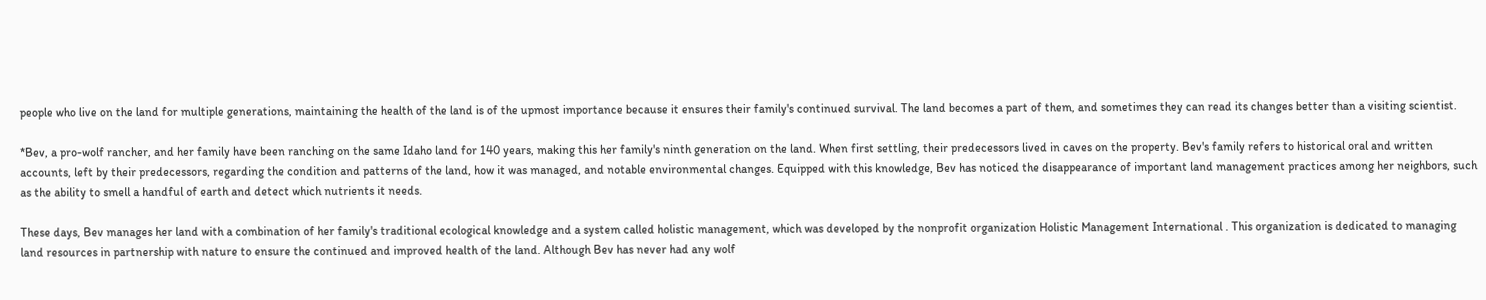people who live on the land for multiple generations, maintaining the health of the land is of the upmost importance because it ensures their family's continued survival. The land becomes a part of them, and sometimes they can read its changes better than a visiting scientist.

*Bev, a pro-wolf rancher, and her family have been ranching on the same Idaho land for 140 years, making this her family's ninth generation on the land. When first settling, their predecessors lived in caves on the property. Bev's family refers to historical oral and written accounts, left by their predecessors, regarding the condition and patterns of the land, how it was managed, and notable environmental changes. Equipped with this knowledge, Bev has noticed the disappearance of important land management practices among her neighbors, such as the ability to smell a handful of earth and detect which nutrients it needs.

These days, Bev manages her land with a combination of her family's traditional ecological knowledge and a system called holistic management, which was developed by the nonprofit organization Holistic Management International . This organization is dedicated to managing land resources in partnership with nature to ensure the continued and improved health of the land. Although Bev has never had any wolf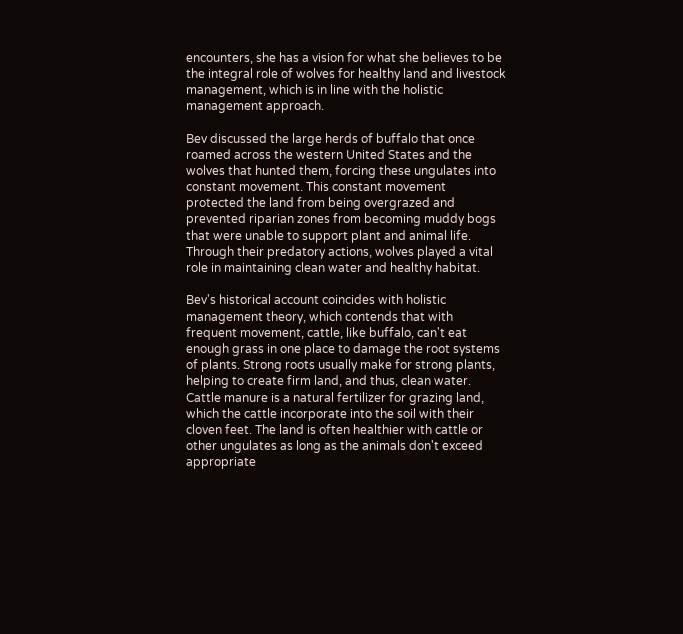encounters, she has a vision for what she believes to be the integral role of wolves for healthy land and livestock management, which is in line with the holistic management approach.

Bev discussed the large herds of buffalo that once roamed across the western United States and the wolves that hunted them, forcing these ungulates into constant movement. This constant movement protected the land from being overgrazed and prevented riparian zones from becoming muddy bogs that were unable to support plant and animal life. Through their predatory actions, wolves played a vital role in maintaining clean water and healthy habitat.

Bev's historical account coincides with holistic management theory, which contends that with frequent movement, cattle, like buffalo, can't eat enough grass in one place to damage the root systems of plants. Strong roots usually make for strong plants, helping to create firm land, and thus, clean water. Cattle manure is a natural fertilizer for grazing land, which the cattle incorporate into the soil with their cloven feet. The land is often healthier with cattle or other ungulates as long as the animals don't exceed appropriate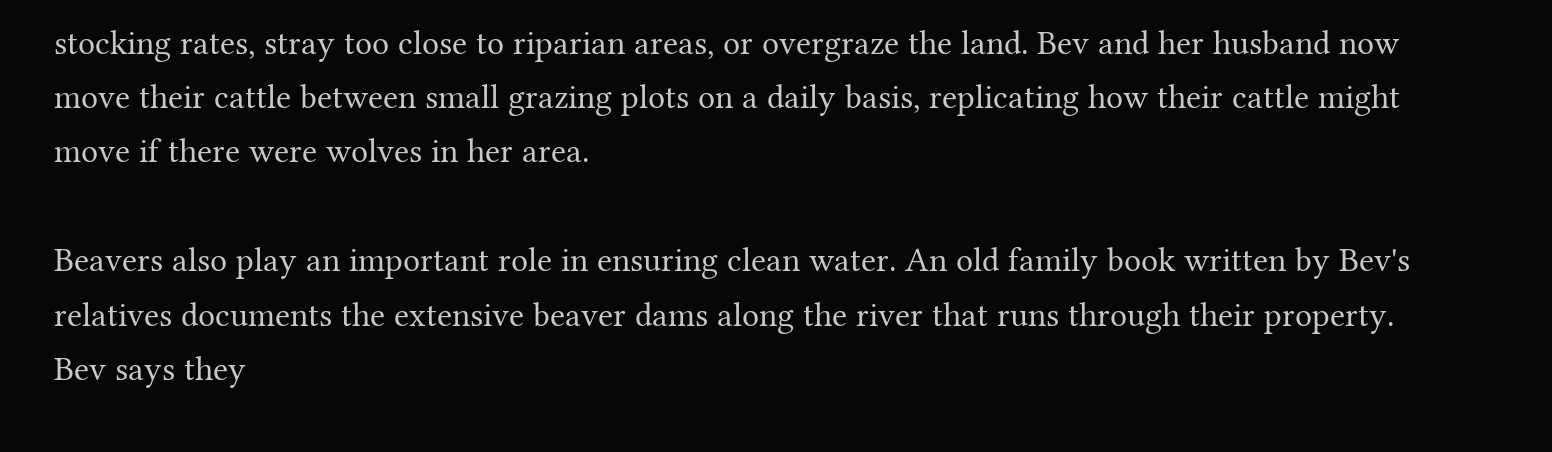stocking rates, stray too close to riparian areas, or overgraze the land. Bev and her husband now move their cattle between small grazing plots on a daily basis, replicating how their cattle might move if there were wolves in her area.

Beavers also play an important role in ensuring clean water. An old family book written by Bev's relatives documents the extensive beaver dams along the river that runs through their property. Bev says they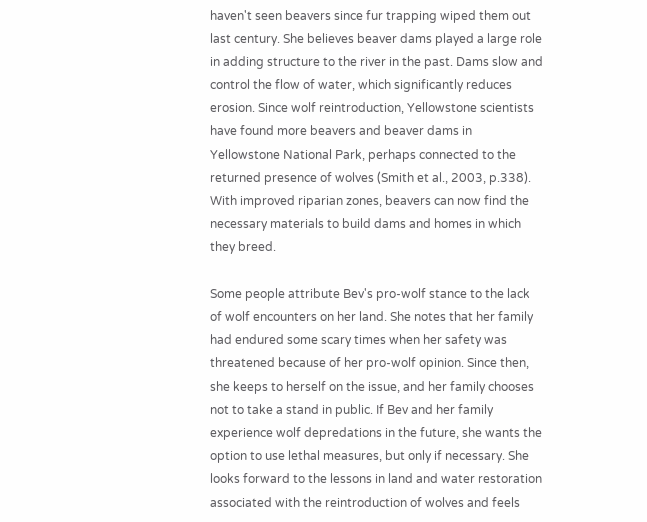haven't seen beavers since fur trapping wiped them out last century. She believes beaver dams played a large role in adding structure to the river in the past. Dams slow and control the flow of water, which significantly reduces erosion. Since wolf reintroduction, Yellowstone scientists have found more beavers and beaver dams in Yellowstone National Park, perhaps connected to the returned presence of wolves (Smith et al., 2003, p.338). With improved riparian zones, beavers can now find the necessary materials to build dams and homes in which they breed.

Some people attribute Bev's pro-wolf stance to the lack of wolf encounters on her land. She notes that her family had endured some scary times when her safety was threatened because of her pro-wolf opinion. Since then, she keeps to herself on the issue, and her family chooses not to take a stand in public. If Bev and her family experience wolf depredations in the future, she wants the option to use lethal measures, but only if necessary. She looks forward to the lessons in land and water restoration associated with the reintroduction of wolves and feels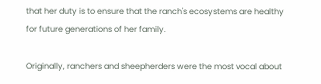that her duty is to ensure that the ranch's ecosystems are healthy for future generations of her family.

Originally, ranchers and sheepherders were the most vocal about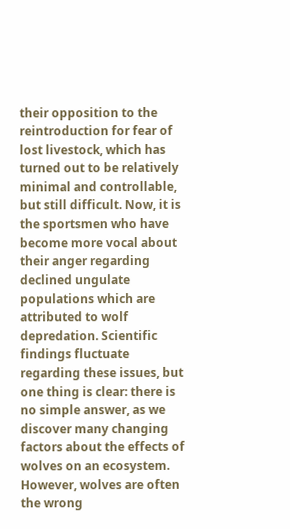their opposition to the reintroduction for fear of lost livestock, which has turned out to be relatively minimal and controllable, but still difficult. Now, it is the sportsmen who have become more vocal about their anger regarding declined ungulate populations which are attributed to wolf depredation. Scientific findings fluctuate regarding these issues, but one thing is clear: there is no simple answer, as we discover many changing factors about the effects of wolves on an ecosystem. However, wolves are often the wrong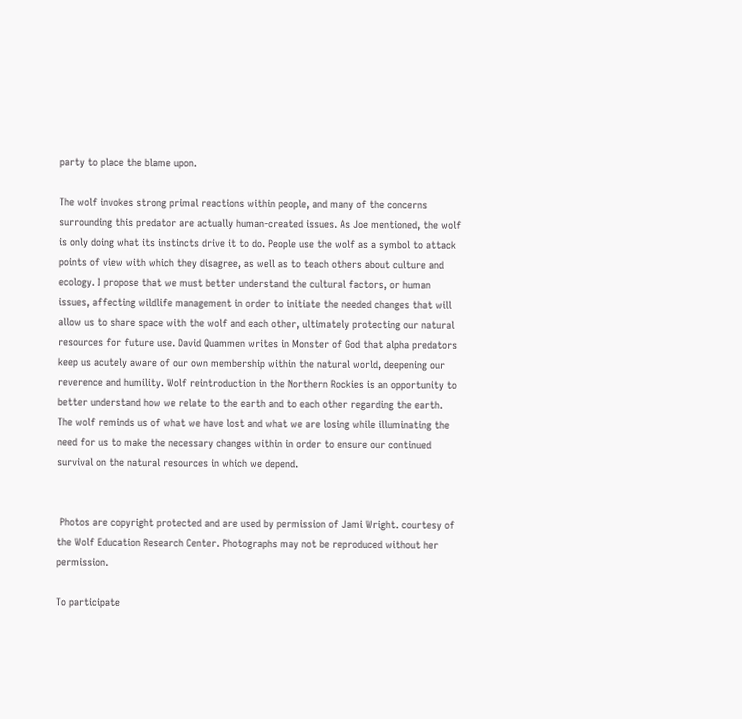party to place the blame upon.

The wolf invokes strong primal reactions within people, and many of the concerns surrounding this predator are actually human-created issues. As Joe mentioned, the wolf is only doing what its instincts drive it to do. People use the wolf as a symbol to attack points of view with which they disagree, as well as to teach others about culture and ecology. I propose that we must better understand the cultural factors, or human issues, affecting wildlife management in order to initiate the needed changes that will allow us to share space with the wolf and each other, ultimately protecting our natural resources for future use. David Quammen writes in Monster of God that alpha predators keep us acutely aware of our own membership within the natural world, deepening our reverence and humility. Wolf reintroduction in the Northern Rockies is an opportunity to better understand how we relate to the earth and to each other regarding the earth. The wolf reminds us of what we have lost and what we are losing while illuminating the need for us to make the necessary changes within in order to ensure our continued survival on the natural resources in which we depend.


 Photos are copyright protected and are used by permission of Jami Wright. courtesy of the Wolf Education Research Center. Photographs may not be reproduced without her permission.

To participate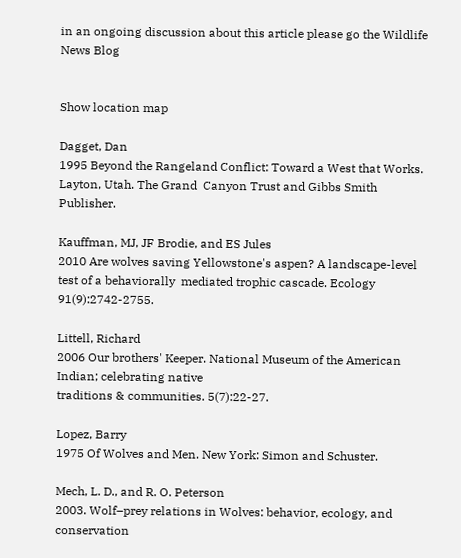in an ongoing discussion about this article please go the Wildlife News Blog


Show location map

Dagget, Dan
1995 Beyond the Rangeland Conflict: Toward a West that Works. Layton, Utah. The Grand  Canyon Trust and Gibbs Smith Publisher.

Kauffman, MJ, JF Brodie, and ES Jules
2010 Are wolves saving Yellowstone's aspen? A landscape-level test of a behaviorally  mediated trophic cascade. Ecology 91(9):2742-2755.

Littell, Richard
2006 Our brothers' Keeper. National Museum of the American Indian; celebrating native
traditions & communities. 5(7):22-27.

Lopez, Barry
1975 Of Wolves and Men. New York: Simon and Schuster.

Mech, L. D., and R. O. Peterson
2003. Wolf–prey relations in Wolves: behavior, ecology, and conservation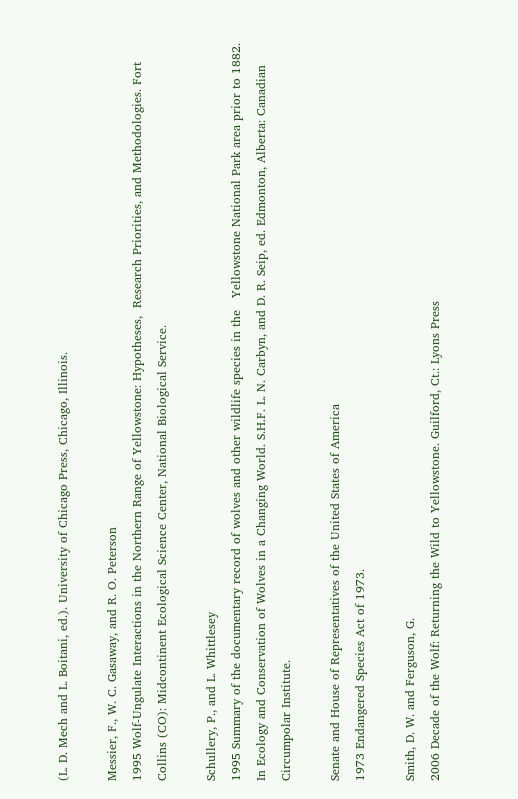(L. D. Mech and L. Boitani, ed.). University of Chicago Press, Chicago, Illinois.

Messier, F., W. C. Gasaway, and R. O. Peterson
1995 Wolf-Ungulate Interactions in the Northern Range of Yellowstone: Hypotheses,  Research Priorities, and Methodologies. Fort Collins (CO): Midcontinent Ecological Science Center, National Biological Service.

Schullery, P., and L. Whittlesey
1995 Summary of the documentary record of wolves and other wildlife species in the   Yellowstone National Park area prior to 1882. In Ecology and Conservation of Wolves in a Changing World. S.H.F. L. N. Carbyn, and D. R. Seip, ed. Edmonton, Alberta: Canadian Circumpolar Institute.

Senate and House of Representatives of the United States of America
1973 Endangered Species Act of 1973.

Smith, D. W. and Ferguson, G.
2006 Decade of the Wolf: Returning the Wild to Yellowstone. Guilford, Ct.: Lyons Press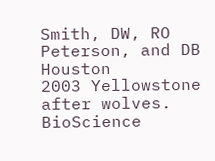Smith, DW, RO Peterson, and DB Houston
2003 Yellowstone after wolves. BioScience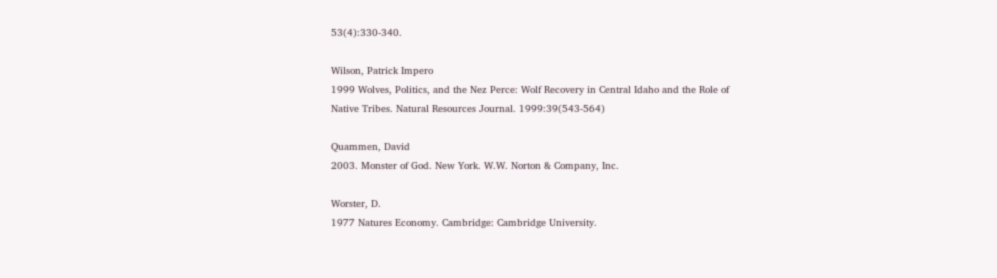53(4):330-340.

Wilson, Patrick Impero
1999 Wolves, Politics, and the Nez Perce: Wolf Recovery in Central Idaho and the Role of  Native Tribes. Natural Resources Journal. 1999:39(543-564)

Quammen, David
2003. Monster of God. New York. W.W. Norton & Company, Inc.

Worster, D.
1977 Natures Economy. Cambridge: Cambridge University.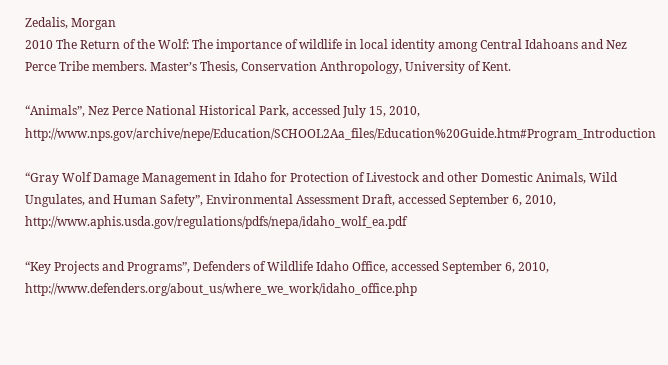Zedalis, Morgan
2010 The Return of the Wolf: The importance of wildlife in local identity among Central Idahoans and Nez Perce Tribe members. Master’s Thesis, Conservation Anthropology, University of Kent.

“Animals”, Nez Perce National Historical Park, accessed July 15, 2010, http://www.nps.gov/archive/nepe/Education/SCHOOL2Aa_files/Education%20Guide.htm#Program_Introduction

“Gray Wolf Damage Management in Idaho for Protection of Livestock and other Domestic Animals, Wild Ungulates, and Human Safety”, Environmental Assessment Draft, accessed September 6, 2010, http://www.aphis.usda.gov/regulations/pdfs/nepa/idaho_wolf_ea.pdf

“Key Projects and Programs”, Defenders of Wildlife Idaho Office, accessed September 6, 2010, http://www.defenders.org/about_us/where_we_work/idaho_office.php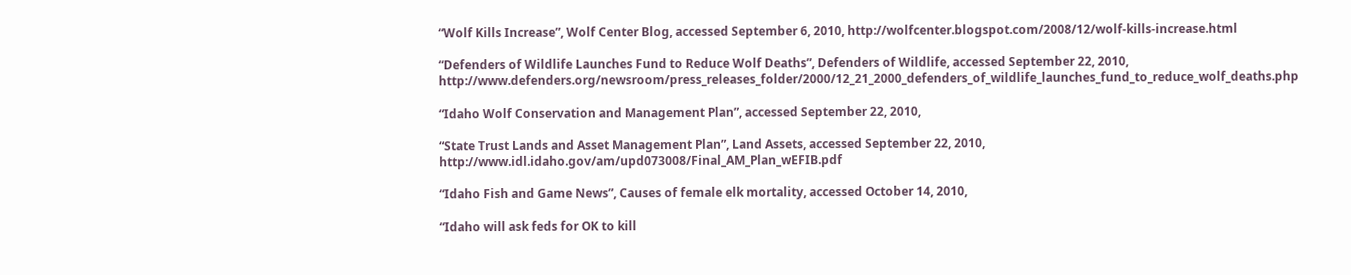“Wolf Kills Increase”, Wolf Center Blog, accessed September 6, 2010, http://wolfcenter.blogspot.com/2008/12/wolf-kills-increase.html

“Defenders of Wildlife Launches Fund to Reduce Wolf Deaths”, Defenders of Wildlife, accessed September 22, 2010, http://www.defenders.org/newsroom/press_releases_folder/2000/12_21_2000_defenders_of_wildlife_launches_fund_to_reduce_wolf_deaths.php

“Idaho Wolf Conservation and Management Plan”, accessed September 22, 2010,

“State Trust Lands and Asset Management Plan”, Land Assets, accessed September 22, 2010, http://www.idl.idaho.gov/am/upd073008/Final_AM_Plan_wEFIB.pdf

“Idaho Fish and Game News”, Causes of female elk mortality, accessed October 14, 2010,

“Idaho will ask feds for OK to kill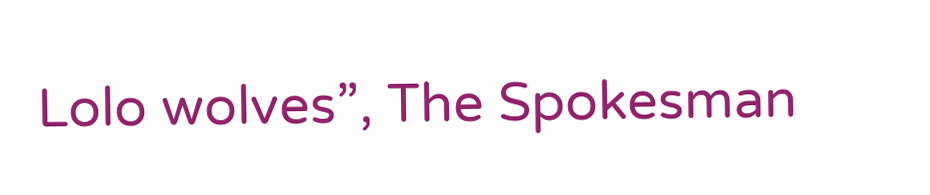Lolo wolves”, The Spokesman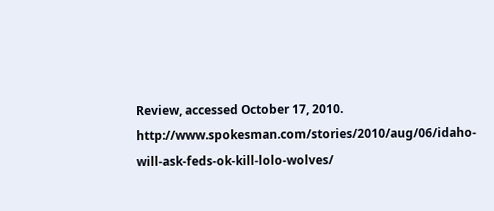Review, accessed October 17, 2010. http://www.spokesman.com/stories/2010/aug/06/idaho-will-ask-feds-ok-kill-lolo-wolves/